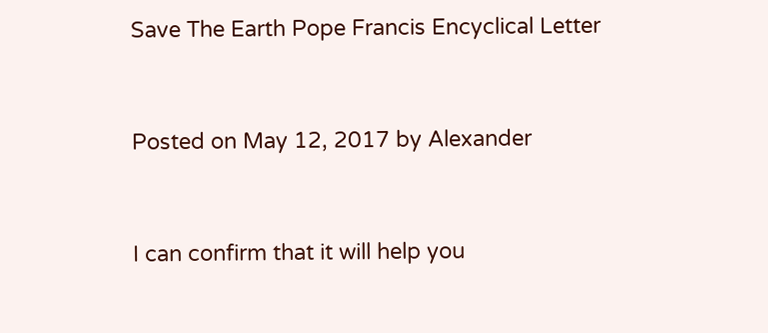Save The Earth Pope Francis Encyclical Letter


Posted on May 12, 2017 by Alexander


I can confirm that it will help you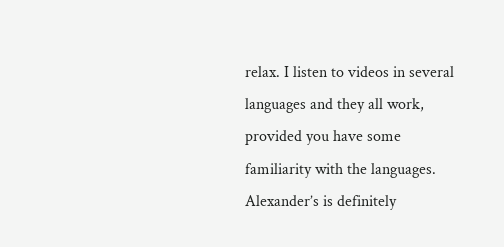relax. I listen to videos in several languages and they all work, provided you have some familiarity with the languages. Alexander’s is definitely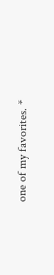one of my favorites. *